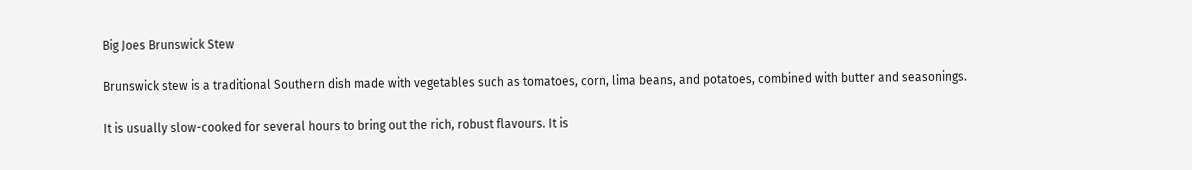Big Joes Brunswick Stew

Brunswick stew is a traditional Southern dish made with vegetables such as tomatoes, corn, lima beans, and potatoes, combined with butter and seasonings.

It is usually slow-cooked for several hours to bring out the rich, robust flavours. It is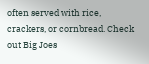often served with rice, crackers, or cornbread. Check out Big Joes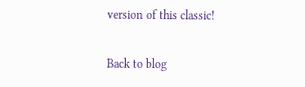version of this classic!

Back to blog